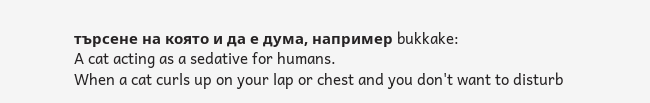търсене на която и да е дума, например bukkake:
A cat acting as a sedative for humans.
When a cat curls up on your lap or chest and you don't want to disturb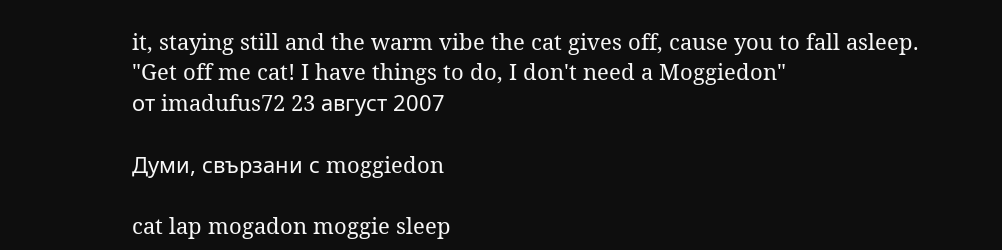it, staying still and the warm vibe the cat gives off, cause you to fall asleep.
"Get off me cat! I have things to do, I don't need a Moggiedon"
от imadufus72 23 август 2007

Думи, свързани с moggiedon

cat lap mogadon moggie sleep